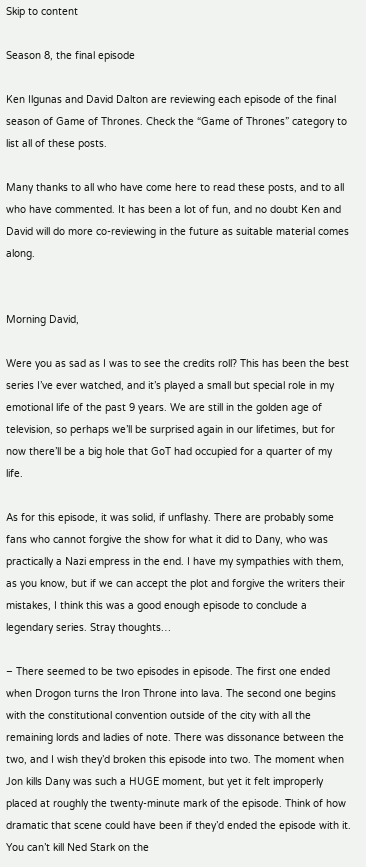Skip to content

Season 8, the final episode

Ken Ilgunas and David Dalton are reviewing each episode of the final season of Game of Thrones. Check the “Game of Thrones” category to list all of these posts.

Many thanks to all who have come here to read these posts, and to all who have commented. It has been a lot of fun, and no doubt Ken and David will do more co-reviewing in the future as suitable material comes along.


Morning David,

Were you as sad as I was to see the credits roll? This has been the best series I’ve ever watched, and it’s played a small but special role in my emotional life of the past 9 years. We are still in the golden age of television, so perhaps we’ll be surprised again in our lifetimes, but for now there’ll be a big hole that GoT had occupied for a quarter of my life.

As for this episode, it was solid, if unflashy. There are probably some fans who cannot forgive the show for what it did to Dany, who was practically a Nazi empress in the end. I have my sympathies with them, as you know, but if we can accept the plot and forgive the writers their mistakes, I think this was a good enough episode to conclude a legendary series. Stray thoughts…

– There seemed to be two episodes in episode. The first one ended when Drogon turns the Iron Throne into lava. The second one begins with the constitutional convention outside of the city with all the remaining lords and ladies of note. There was dissonance between the two, and I wish they’d broken this episode into two. The moment when Jon kills Dany was such a HUGE moment, but yet it felt improperly placed at roughly the twenty-minute mark of the episode. Think of how dramatic that scene could have been if they’d ended the episode with it. You can’t kill Ned Stark on the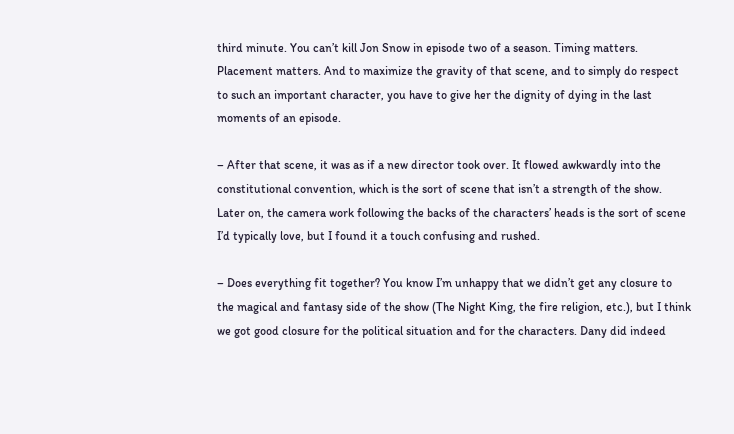third minute. You can’t kill Jon Snow in episode two of a season. Timing matters. Placement matters. And to maximize the gravity of that scene, and to simply do respect to such an important character, you have to give her the dignity of dying in the last moments of an episode.

– After that scene, it was as if a new director took over. It flowed awkwardly into the constitutional convention, which is the sort of scene that isn’t a strength of the show. Later on, the camera work following the backs of the characters’ heads is the sort of scene I’d typically love, but I found it a touch confusing and rushed.

– Does everything fit together? You know I’m unhappy that we didn’t get any closure to the magical and fantasy side of the show (The Night King, the fire religion, etc.), but I think we got good closure for the political situation and for the characters. Dany did indeed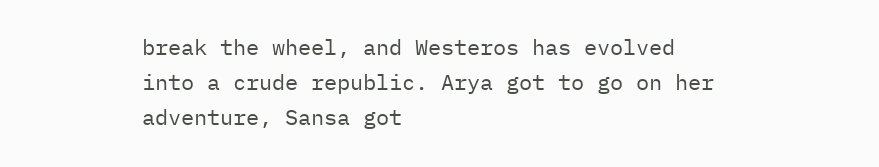break the wheel, and Westeros has evolved into a crude republic. Arya got to go on her adventure, Sansa got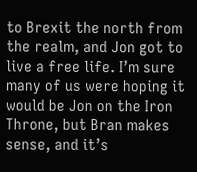to Brexit the north from the realm, and Jon got to live a free life. I’m sure many of us were hoping it would be Jon on the Iron Throne, but Bran makes sense, and it’s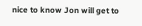nice to know Jon will get to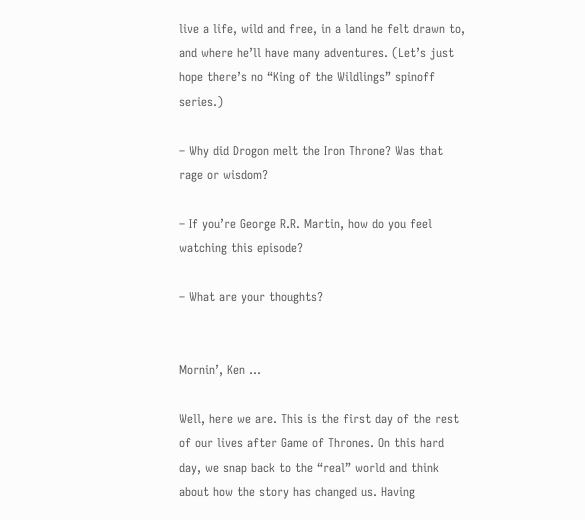live a life, wild and free, in a land he felt drawn to, and where he’ll have many adventures. (Let’s just hope there’s no “King of the Wildlings” spinoff series.)

– Why did Drogon melt the Iron Throne? Was that rage or wisdom?

– If you’re George R.R. Martin, how do you feel watching this episode?

– What are your thoughts?


Mornin’, Ken …

Well, here we are. This is the first day of the rest of our lives after Game of Thrones. On this hard day, we snap back to the “real” world and think about how the story has changed us. Having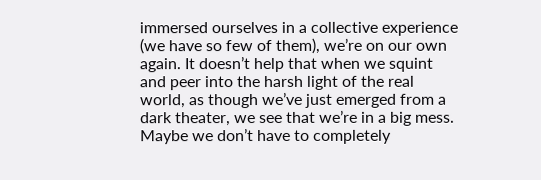immersed ourselves in a collective experience (we have so few of them), we’re on our own again. It doesn’t help that when we squint and peer into the harsh light of the real world, as though we’ve just emerged from a dark theater, we see that we’re in a big mess. Maybe we don’t have to completely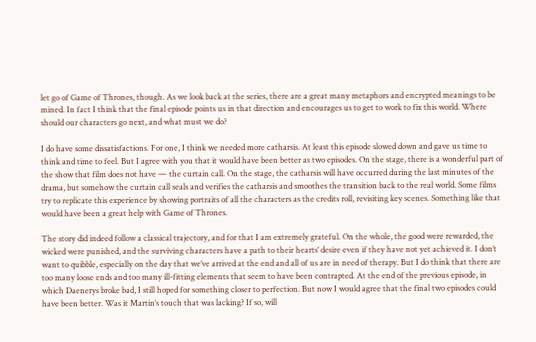let go of Game of Thrones, though. As we look back at the series, there are a great many metaphors and encrypted meanings to be mined. In fact I think that the final episode points us in that direction and encourages us to get to work to fix this world. Where should our characters go next, and what must we do?

I do have some dissatisfactions. For one, I think we needed more catharsis. At least this episode slowed down and gave us time to think and time to feel. But I agree with you that it would have been better as two episodes. On the stage, there is a wonderful part of the show that film does not have — the curtain call. On the stage, the catharsis will have occurred during the last minutes of the drama, but somehow the curtain call seals and verifies the catharsis and smoothes the transition back to the real world. Some films try to replicate this experience by showing portraits of all the characters as the credits roll, revisiting key scenes. Something like that would have been a great help with Game of Thrones.

The story did indeed follow a classical trajectory, and for that I am extremely grateful. On the whole, the good were rewarded, the wicked were punished, and the surviving characters have a path to their hearts’ desire even if they have not yet achieved it. I don’t want to quibble, especially on the day that we’ve arrived at the end and all of us are in need of therapy. But I do think that there are too many loose ends and too many ill-fitting elements that seem to have been contrapted. At the end of the previous episode, in which Daenerys broke bad, I still hoped for something closer to perfection. But now I would agree that the final two episodes could have been better. Was it Martin’s touch that was lacking? If so, will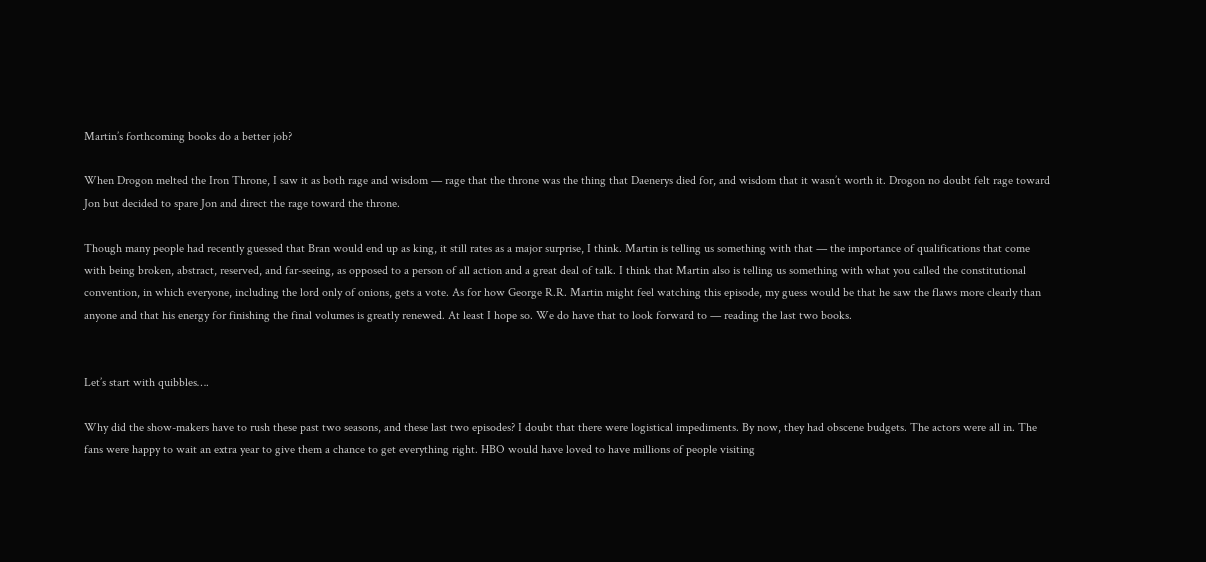Martin’s forthcoming books do a better job?

When Drogon melted the Iron Throne, I saw it as both rage and wisdom — rage that the throne was the thing that Daenerys died for, and wisdom that it wasn’t worth it. Drogon no doubt felt rage toward Jon but decided to spare Jon and direct the rage toward the throne.

Though many people had recently guessed that Bran would end up as king, it still rates as a major surprise, I think. Martin is telling us something with that — the importance of qualifications that come with being broken, abstract, reserved, and far-seeing, as opposed to a person of all action and a great deal of talk. I think that Martin also is telling us something with what you called the constitutional convention, in which everyone, including the lord only of onions, gets a vote. As for how George R.R. Martin might feel watching this episode, my guess would be that he saw the flaws more clearly than anyone and that his energy for finishing the final volumes is greatly renewed. At least I hope so. We do have that to look forward to — reading the last two books.


Let’s start with quibbles….

Why did the show-makers have to rush these past two seasons, and these last two episodes? I doubt that there were logistical impediments. By now, they had obscene budgets. The actors were all in. The fans were happy to wait an extra year to give them a chance to get everything right. HBO would have loved to have millions of people visiting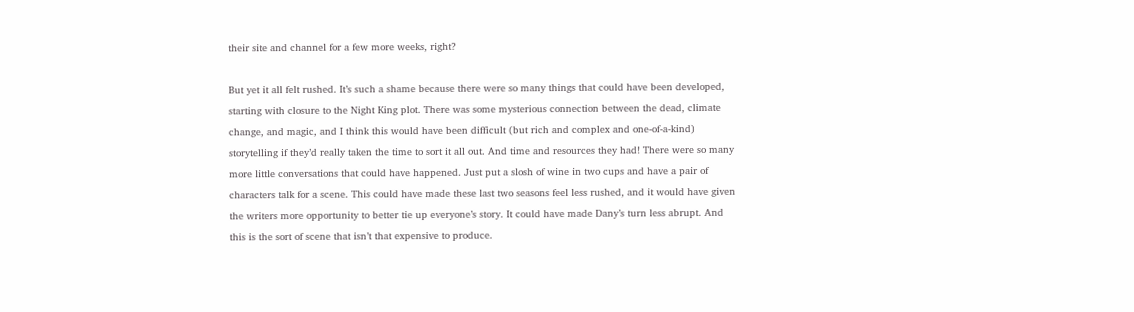their site and channel for a few more weeks, right?

But yet it all felt rushed. It’s such a shame because there were so many things that could have been developed, starting with closure to the Night King plot. There was some mysterious connection between the dead, climate change, and magic, and I think this would have been difficult (but rich and complex and one-of-a-kind) storytelling if they’d really taken the time to sort it all out. And time and resources they had! There were so many more little conversations that could have happened. Just put a slosh of wine in two cups and have a pair of characters talk for a scene. This could have made these last two seasons feel less rushed, and it would have given the writers more opportunity to better tie up everyone’s story. It could have made Dany’s turn less abrupt. And this is the sort of scene that isn’t that expensive to produce.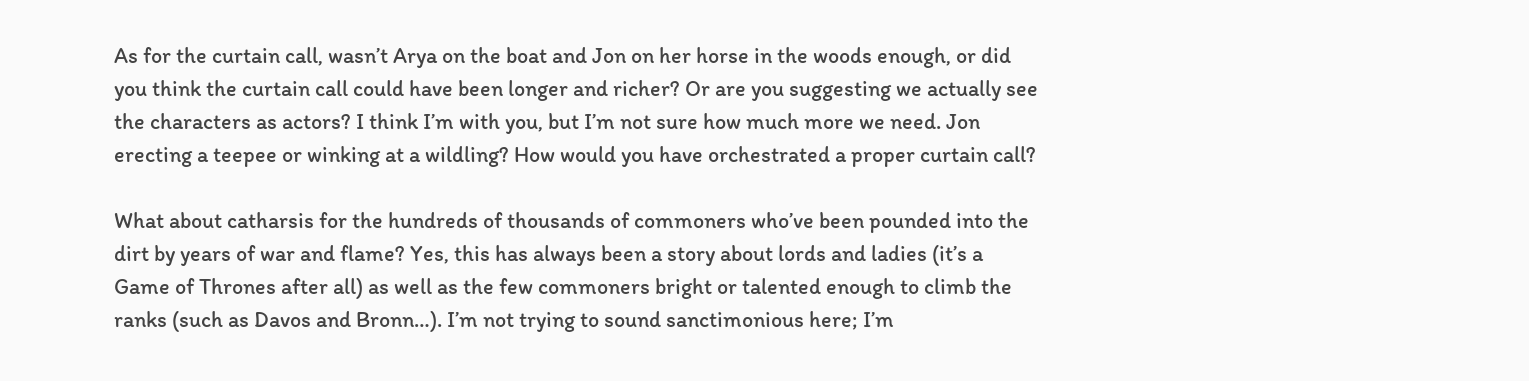As for the curtain call, wasn’t Arya on the boat and Jon on her horse in the woods enough, or did you think the curtain call could have been longer and richer? Or are you suggesting we actually see the characters as actors? I think I’m with you, but I’m not sure how much more we need. Jon erecting a teepee or winking at a wildling? How would you have orchestrated a proper curtain call?

What about catharsis for the hundreds of thousands of commoners who’ve been pounded into the dirt by years of war and flame? Yes, this has always been a story about lords and ladies (it’s a Game of Thrones after all) as well as the few commoners bright or talented enough to climb the ranks (such as Davos and Bronn…). I’m not trying to sound sanctimonious here; I’m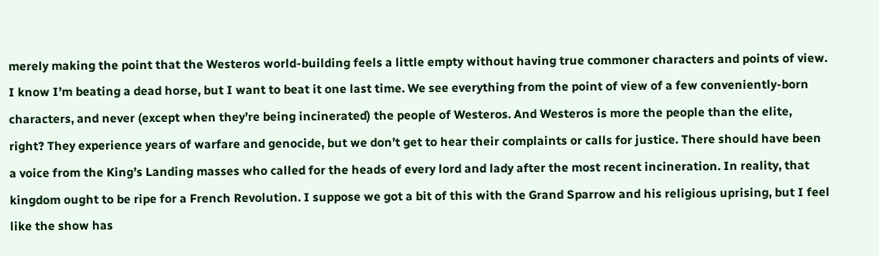merely making the point that the Westeros world-building feels a little empty without having true commoner characters and points of view. I know I’m beating a dead horse, but I want to beat it one last time. We see everything from the point of view of a few conveniently-born characters, and never (except when they’re being incinerated) the people of Westeros. And Westeros is more the people than the elite, right? They experience years of warfare and genocide, but we don’t get to hear their complaints or calls for justice. There should have been a voice from the King’s Landing masses who called for the heads of every lord and lady after the most recent incineration. In reality, that kingdom ought to be ripe for a French Revolution. I suppose we got a bit of this with the Grand Sparrow and his religious uprising, but I feel like the show has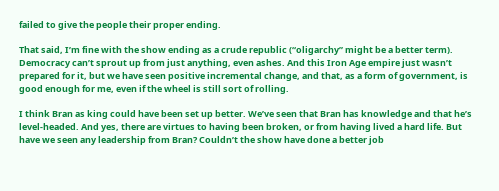failed to give the people their proper ending.

That said, I’m fine with the show ending as a crude republic (“oligarchy” might be a better term). Democracy can’t sprout up from just anything, even ashes. And this Iron Age empire just wasn’t prepared for it, but we have seen positive incremental change, and that, as a form of government, is good enough for me, even if the wheel is still sort of rolling.

I think Bran as king could have been set up better. We’ve seen that Bran has knowledge and that he’s level-headed. And yes, there are virtues to having been broken, or from having lived a hard life. But have we seen any leadership from Bran? Couldn’t the show have done a better job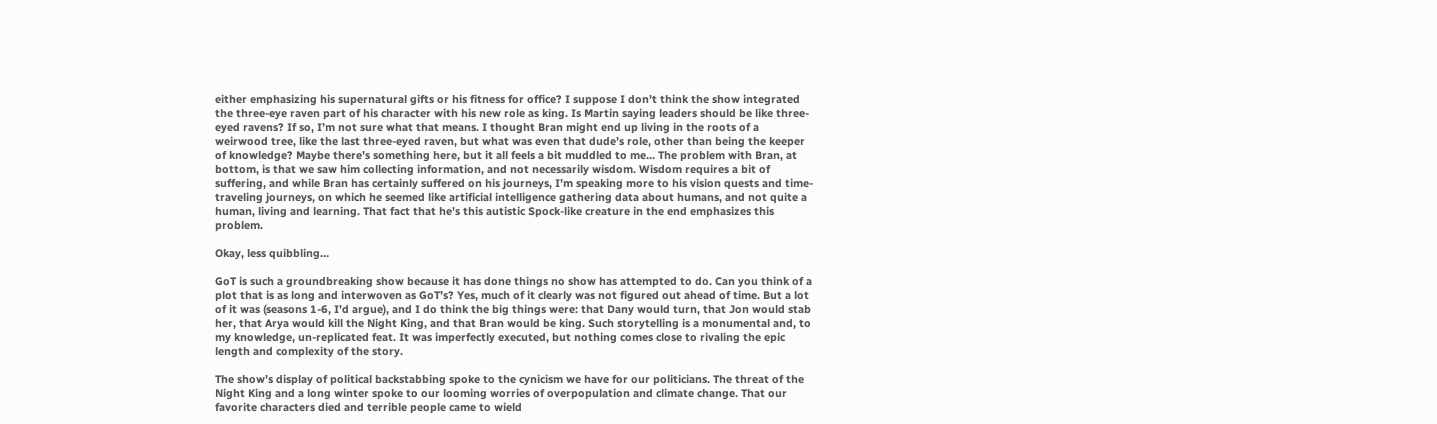either emphasizing his supernatural gifts or his fitness for office? I suppose I don’t think the show integrated the three-eye raven part of his character with his new role as king. Is Martin saying leaders should be like three-eyed ravens? If so, I’m not sure what that means. I thought Bran might end up living in the roots of a weirwood tree, like the last three-eyed raven, but what was even that dude’s role, other than being the keeper of knowledge? Maybe there’s something here, but it all feels a bit muddled to me… The problem with Bran, at bottom, is that we saw him collecting information, and not necessarily wisdom. Wisdom requires a bit of suffering, and while Bran has certainly suffered on his journeys, I’m speaking more to his vision quests and time-traveling journeys, on which he seemed like artificial intelligence gathering data about humans, and not quite a human, living and learning. That fact that he’s this autistic Spock-like creature in the end emphasizes this problem.

Okay, less quibbling…

GoT is such a groundbreaking show because it has done things no show has attempted to do. Can you think of a plot that is as long and interwoven as GoT’s? Yes, much of it clearly was not figured out ahead of time. But a lot of it was (seasons 1-6, I’d argue), and I do think the big things were: that Dany would turn, that Jon would stab her, that Arya would kill the Night King, and that Bran would be king. Such storytelling is a monumental and, to my knowledge, un-replicated feat. It was imperfectly executed, but nothing comes close to rivaling the epic length and complexity of the story.

The show’s display of political backstabbing spoke to the cynicism we have for our politicians. The threat of the Night King and a long winter spoke to our looming worries of overpopulation and climate change. That our favorite characters died and terrible people came to wield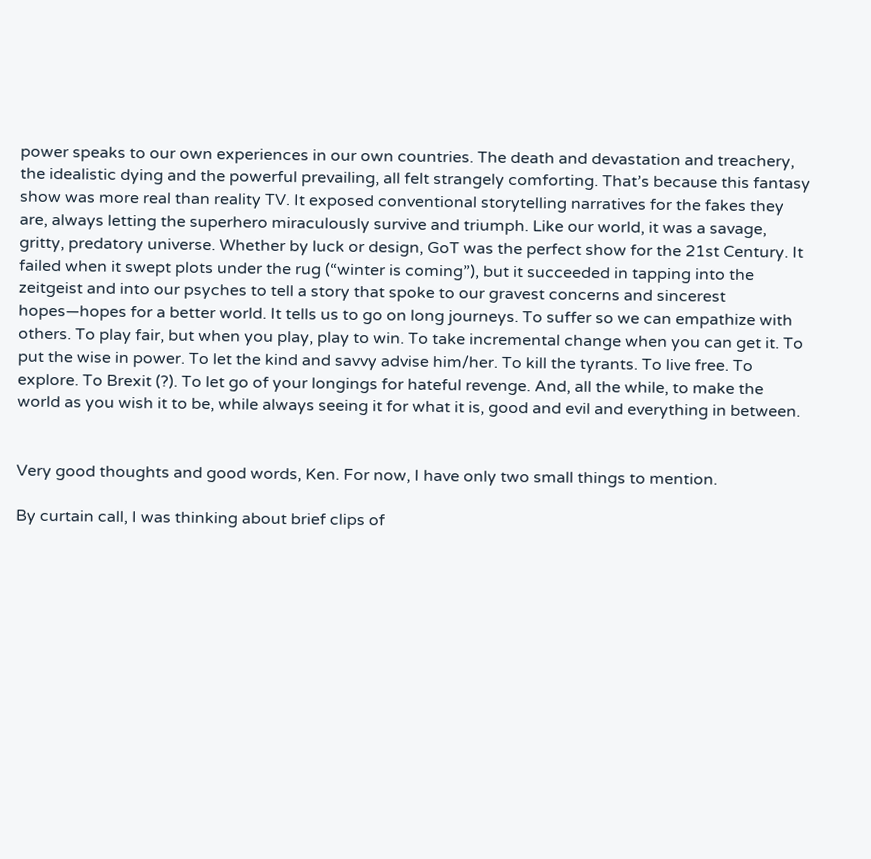power speaks to our own experiences in our own countries. The death and devastation and treachery, the idealistic dying and the powerful prevailing, all felt strangely comforting. That’s because this fantasy show was more real than reality TV. It exposed conventional storytelling narratives for the fakes they are, always letting the superhero miraculously survive and triumph. Like our world, it was a savage, gritty, predatory universe. Whether by luck or design, GoT was the perfect show for the 21st Century. It failed when it swept plots under the rug (“winter is coming”), but it succeeded in tapping into the zeitgeist and into our psyches to tell a story that spoke to our gravest concerns and sincerest hopes—hopes for a better world. It tells us to go on long journeys. To suffer so we can empathize with others. To play fair, but when you play, play to win. To take incremental change when you can get it. To put the wise in power. To let the kind and savvy advise him/her. To kill the tyrants. To live free. To explore. To Brexit (?). To let go of your longings for hateful revenge. And, all the while, to make the world as you wish it to be, while always seeing it for what it is, good and evil and everything in between.


Very good thoughts and good words, Ken. For now, I have only two small things to mention.

By curtain call, I was thinking about brief clips of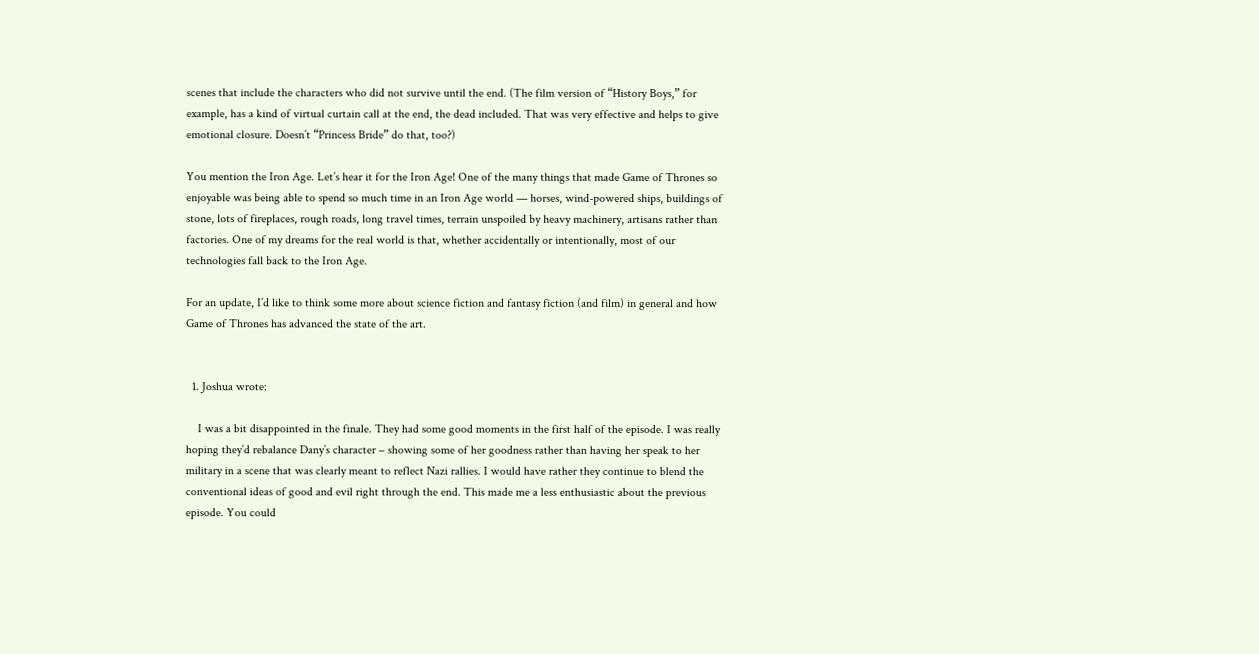scenes that include the characters who did not survive until the end. (The film version of “History Boys,” for example, has a kind of virtual curtain call at the end, the dead included. That was very effective and helps to give emotional closure. Doesn’t “Princess Bride” do that, too?)

You mention the Iron Age. Let’s hear it for the Iron Age! One of the many things that made Game of Thrones so enjoyable was being able to spend so much time in an Iron Age world — horses, wind-powered ships, buildings of stone, lots of fireplaces, rough roads, long travel times, terrain unspoiled by heavy machinery, artisans rather than factories. One of my dreams for the real world is that, whether accidentally or intentionally, most of our technologies fall back to the Iron Age.

For an update, I’d like to think some more about science fiction and fantasy fiction (and film) in general and how Game of Thrones has advanced the state of the art.


  1. Joshua wrote:

    I was a bit disappointed in the finale. They had some good moments in the first half of the episode. I was really hoping they’d rebalance Dany’s character – showing some of her goodness rather than having her speak to her military in a scene that was clearly meant to reflect Nazi rallies. I would have rather they continue to blend the conventional ideas of good and evil right through the end. This made me a less enthusiastic about the previous episode. You could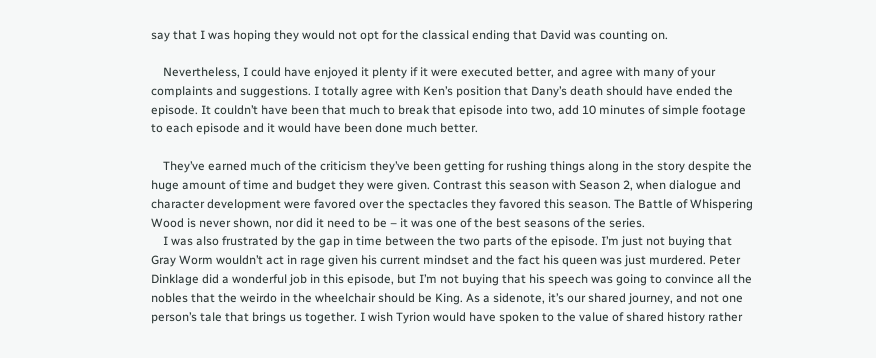say that I was hoping they would not opt for the classical ending that David was counting on.

    Nevertheless, I could have enjoyed it plenty if it were executed better, and agree with many of your complaints and suggestions. I totally agree with Ken’s position that Dany’s death should have ended the episode. It couldn’t have been that much to break that episode into two, add 10 minutes of simple footage to each episode and it would have been done much better.

    They’ve earned much of the criticism they’ve been getting for rushing things along in the story despite the huge amount of time and budget they were given. Contrast this season with Season 2, when dialogue and character development were favored over the spectacles they favored this season. The Battle of Whispering Wood is never shown, nor did it need to be – it was one of the best seasons of the series.
    I was also frustrated by the gap in time between the two parts of the episode. I’m just not buying that Gray Worm wouldn’t act in rage given his current mindset and the fact his queen was just murdered. Peter Dinklage did a wonderful job in this episode, but I’m not buying that his speech was going to convince all the nobles that the weirdo in the wheelchair should be King. As a sidenote, it’s our shared journey, and not one person’s tale that brings us together. I wish Tyrion would have spoken to the value of shared history rather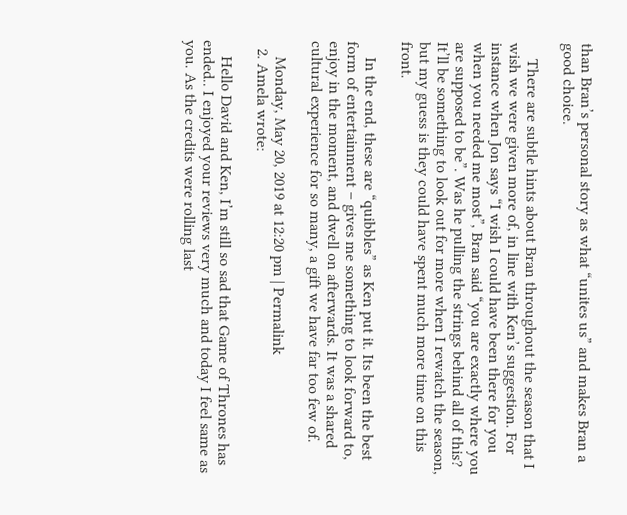than Bran’s personal story as what “unites us” and makes Bran a good choice.

    There are subtle hints about Bran throughout the season that I wish we were given more of, in line with Ken’s suggestion. For instance when Jon says “I wish I could have been there for you when you needed me most”, Bran said “you are exactly where you are supposed to be”. Was he pulling the strings behind all of this? It’ll be something to look out for more when I rewatch the season, but my guess is they could have spent much more time on this front.

    In the end, these are “quibbles” as Ken put it. Its been the best form of entertainment – gives me something to look forward to, enjoy in the moment, and dwell on afterwards. It was a shared cultural experience for so many, a gift we have far too few of.

    Monday, May 20, 2019 at 12:20 pm | Permalink
  2. Amela wrote:

    Hello David and Ken, I’m still so sad that Game of Thrones has ended.. I enjoyed your reviews very much and today I feel same as you. As the credits were rolling last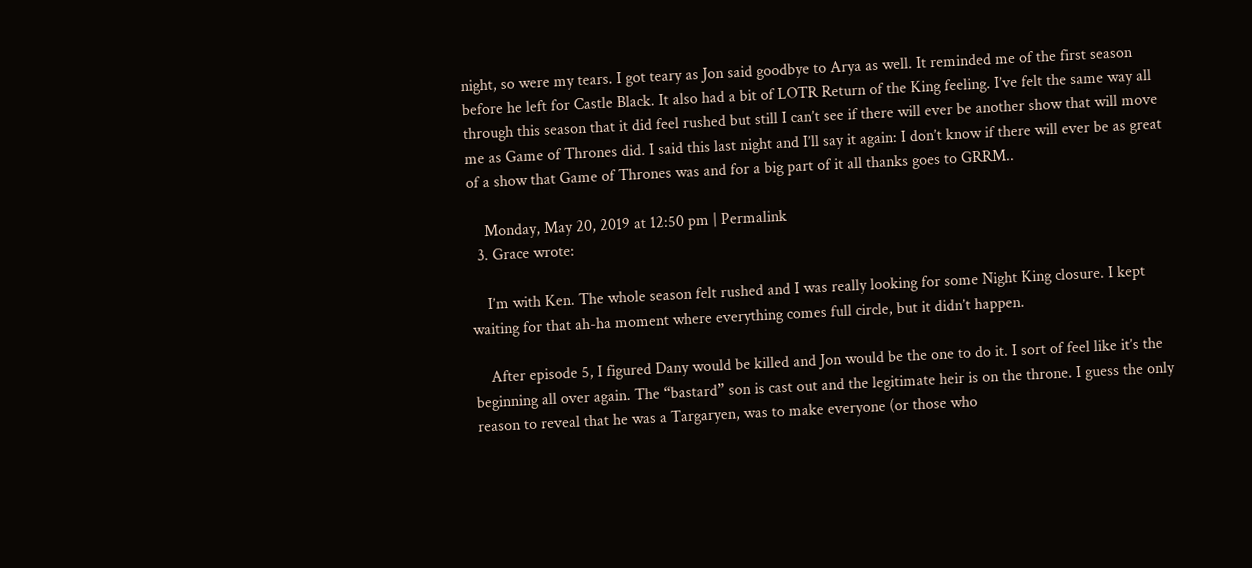night, so were my tears. I got teary as Jon said goodbye to Arya as well. It reminded me of the first season before he left for Castle Black. It also had a bit of LOTR Return of the King feeling. I’ve felt the same way all through this season that it did feel rushed but still I can’t see if there will ever be another show that will move me as Game of Thrones did. I said this last night and I’ll say it again: I don’t know if there will ever be as great of a show that Game of Thrones was and for a big part of it all thanks goes to GRRM..

    Monday, May 20, 2019 at 12:50 pm | Permalink
  3. Grace wrote:

    I’m with Ken. The whole season felt rushed and I was really looking for some Night King closure. I kept waiting for that ah-ha moment where everything comes full circle, but it didn’t happen.

    After episode 5, I figured Dany would be killed and Jon would be the one to do it. I sort of feel like it’s the beginning all over again. The “bastard” son is cast out and the legitimate heir is on the throne. I guess the only reason to reveal that he was a Targaryen, was to make everyone (or those who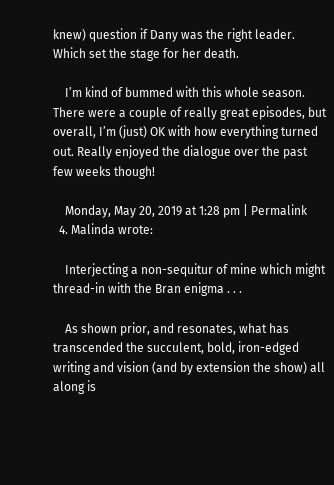knew) question if Dany was the right leader. Which set the stage for her death.

    I’m kind of bummed with this whole season. There were a couple of really great episodes, but overall, I’m (just) OK with how everything turned out. Really enjoyed the dialogue over the past few weeks though!

    Monday, May 20, 2019 at 1:28 pm | Permalink
  4. Malinda wrote:

    Interjecting a non-sequitur of mine which might thread-in with the Bran enigma . . .

    As shown prior, and resonates, what has transcended the succulent, bold, iron-edged writing and vision (and by extension the show) all along is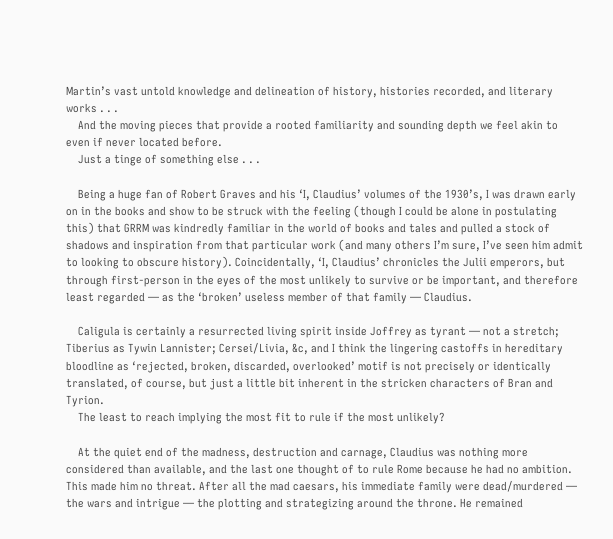Martin’s vast untold knowledge and delineation of history, histories recorded, and literary works . . .
    And the moving pieces that provide a rooted familiarity and sounding depth we feel akin to even if never located before.
    Just a tinge of something else . . .

    Being a huge fan of Robert Graves and his ‘I, Claudius’ volumes of the 1930’s, I was drawn early on in the books and show to be struck with the feeling (though I could be alone in postulating this) that GRRM was kindredly familiar in the world of books and tales and pulled a stock of shadows and inspiration from that particular work (and many others I’m sure, I’ve seen him admit to looking to obscure history). Coincidentally, ‘I, Claudius’ chronicles the Julii emperors, but through first-person in the eyes of the most unlikely to survive or be important, and therefore least regarded — as the ‘broken’ useless member of that family — Claudius.

    Caligula is certainly a resurrected living spirit inside Joffrey as tyrant — not a stretch; Tiberius as Tywin Lannister; Cersei/Livia, &c, and I think the lingering castoffs in hereditary bloodline as ‘rejected, broken, discarded, overlooked’ motif is not precisely or identically translated, of course, but just a little bit inherent in the stricken characters of Bran and Tyrion.
    The least to reach implying the most fit to rule if the most unlikely?

    At the quiet end of the madness, destruction and carnage, Claudius was nothing more considered than available, and the last one thought of to rule Rome because he had no ambition. This made him no threat. After all the mad caesars, his immediate family were dead/murdered — the wars and intrigue — the plotting and strategizing around the throne. He remained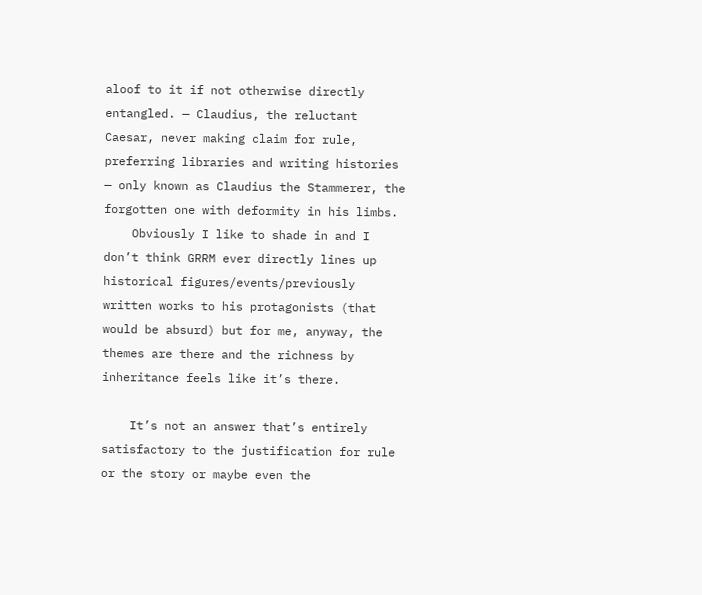aloof to it if not otherwise directly entangled. — Claudius, the reluctant Caesar, never making claim for rule, preferring libraries and writing histories — only known as Claudius the Stammerer, the forgotten one with deformity in his limbs.
    Obviously I like to shade in and I don’t think GRRM ever directly lines up historical figures/events/previously written works to his protagonists (that would be absurd) but for me, anyway, the themes are there and the richness by inheritance feels like it’s there.

    It’s not an answer that’s entirely satisfactory to the justification for rule or the story or maybe even the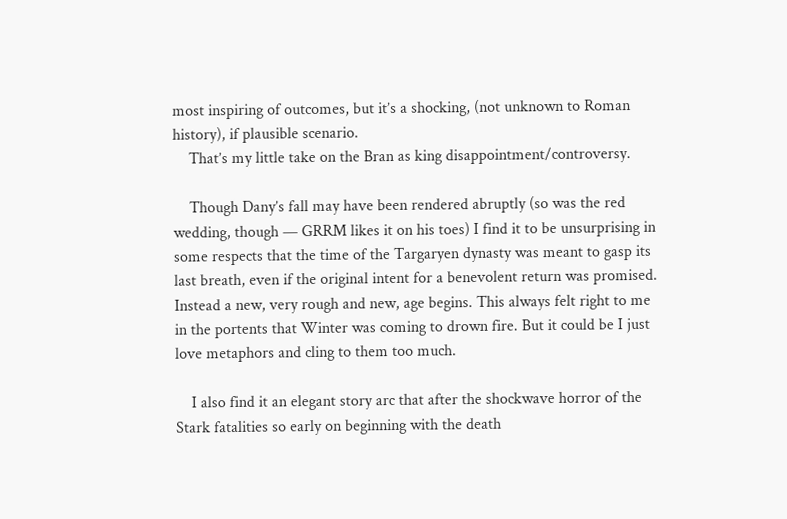most inspiring of outcomes, but it’s a shocking, (not unknown to Roman history), if plausible scenario.
    That’s my little take on the Bran as king disappointment/controversy.

    Though Dany’s fall may have been rendered abruptly (so was the red wedding, though — GRRM likes it on his toes) I find it to be unsurprising in some respects that the time of the Targaryen dynasty was meant to gasp its last breath, even if the original intent for a benevolent return was promised. Instead a new, very rough and new, age begins. This always felt right to me in the portents that Winter was coming to drown fire. But it could be I just love metaphors and cling to them too much.

    I also find it an elegant story arc that after the shockwave horror of the Stark fatalities so early on beginning with the death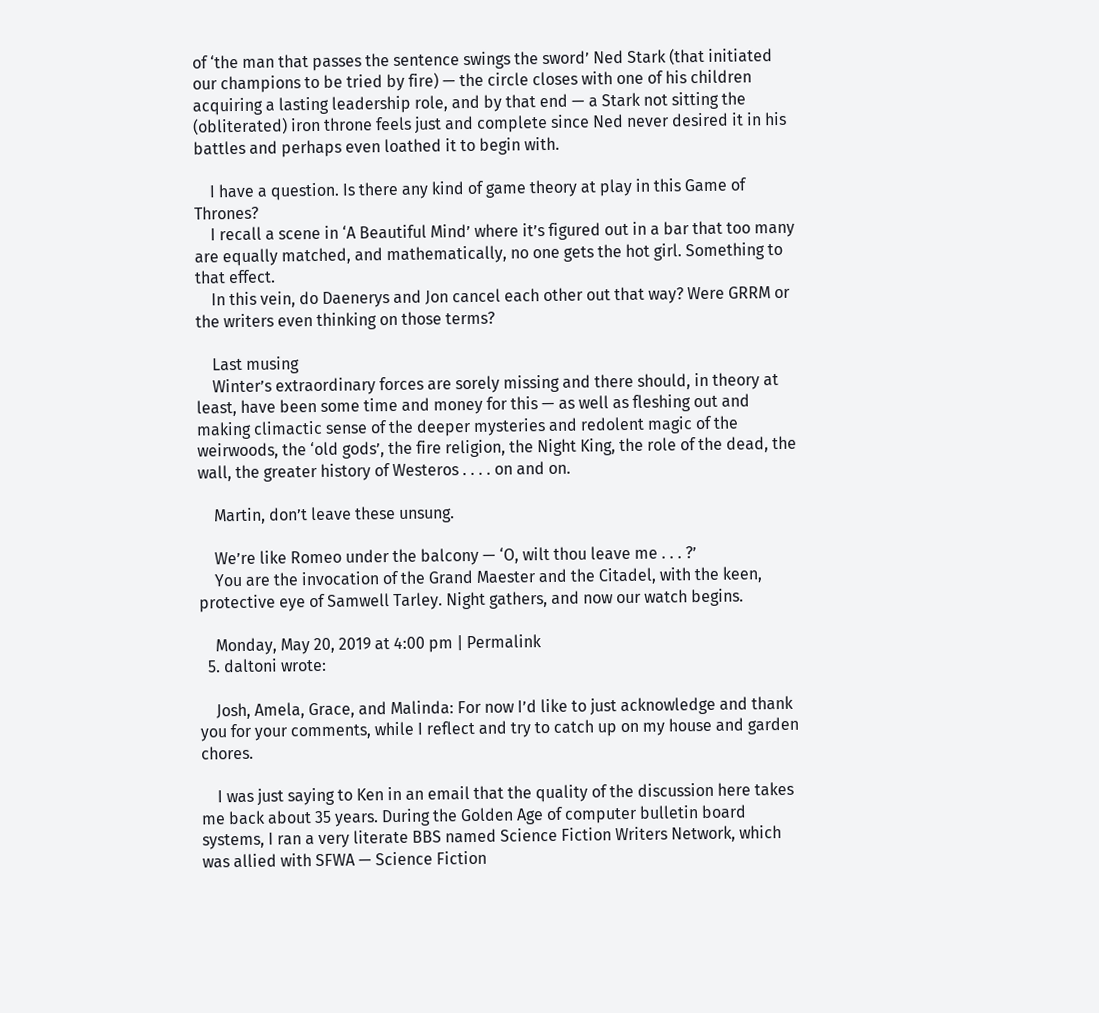of ‘the man that passes the sentence swings the sword’ Ned Stark (that initiated our champions to be tried by fire) — the circle closes with one of his children acquiring a lasting leadership role, and by that end — a Stark not sitting the (obliterated) iron throne feels just and complete since Ned never desired it in his battles and perhaps even loathed it to begin with.

    I have a question. Is there any kind of game theory at play in this Game of Thrones?
    I recall a scene in ‘A Beautiful Mind’ where it’s figured out in a bar that too many are equally matched, and mathematically, no one gets the hot girl. Something to that effect.
    In this vein, do Daenerys and Jon cancel each other out that way? Were GRRM or the writers even thinking on those terms?

    Last musing
    Winter’s extraordinary forces are sorely missing and there should, in theory at least, have been some time and money for this — as well as fleshing out and making climactic sense of the deeper mysteries and redolent magic of the weirwoods, the ‘old gods’, the fire religion, the Night King, the role of the dead, the wall, the greater history of Westeros . . . . on and on.

    Martin, don’t leave these unsung.

    We’re like Romeo under the balcony — ‘O, wilt thou leave me . . . ?’
    You are the invocation of the Grand Maester and the Citadel, with the keen, protective eye of Samwell Tarley. Night gathers, and now our watch begins.

    Monday, May 20, 2019 at 4:00 pm | Permalink
  5. daltoni wrote:

    Josh, Amela, Grace, and Malinda: For now I’d like to just acknowledge and thank you for your comments, while I reflect and try to catch up on my house and garden chores.

    I was just saying to Ken in an email that the quality of the discussion here takes me back about 35 years. During the Golden Age of computer bulletin board systems, I ran a very literate BBS named Science Fiction Writers Network, which was allied with SFWA — Science Fiction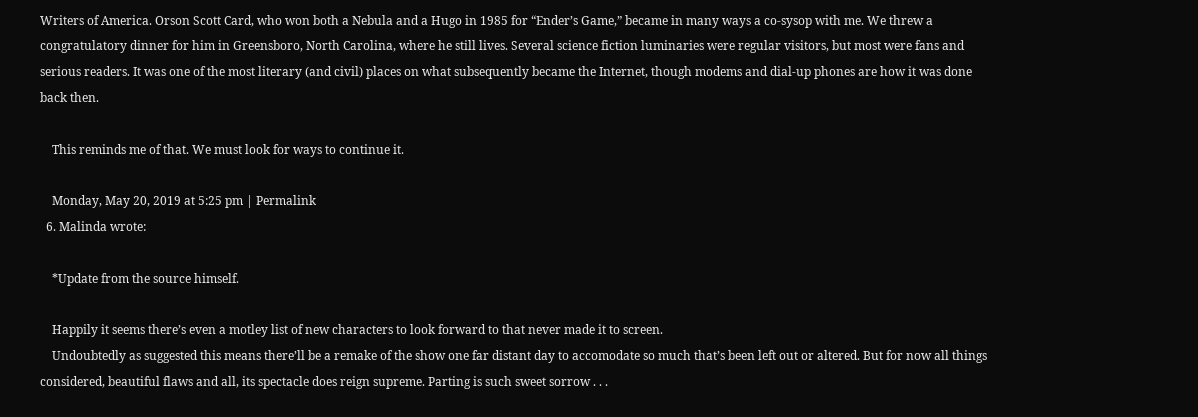Writers of America. Orson Scott Card, who won both a Nebula and a Hugo in 1985 for “Ender’s Game,” became in many ways a co-sysop with me. We threw a congratulatory dinner for him in Greensboro, North Carolina, where he still lives. Several science fiction luminaries were regular visitors, but most were fans and serious readers. It was one of the most literary (and civil) places on what subsequently became the Internet, though modems and dial-up phones are how it was done back then.

    This reminds me of that. We must look for ways to continue it.

    Monday, May 20, 2019 at 5:25 pm | Permalink
  6. Malinda wrote:

    *Update from the source himself.

    Happily it seems there’s even a motley list of new characters to look forward to that never made it to screen.
    Undoubtedly as suggested this means there’ll be a remake of the show one far distant day to accomodate so much that’s been left out or altered. But for now all things considered, beautiful flaws and all, its spectacle does reign supreme. Parting is such sweet sorrow . . .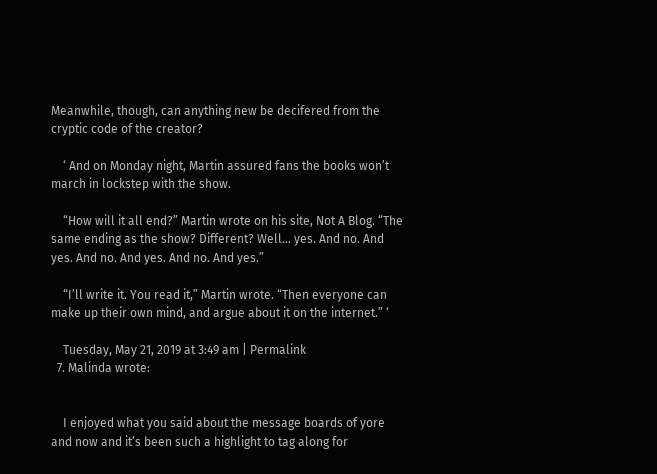Meanwhile, though, can anything new be decifered from the cryptic code of the creator?

    ‘ And on Monday night, Martin assured fans the books won’t march in lockstep with the show.

    “How will it all end?” Martin wrote on his site, Not A Blog. “The same ending as the show? Different? Well… yes. And no. And yes. And no. And yes. And no. And yes.”

    “I’ll write it. You read it,” Martin wrote. “Then everyone can make up their own mind, and argue about it on the internet.” ‘

    Tuesday, May 21, 2019 at 3:49 am | Permalink
  7. Malinda wrote:


    I enjoyed what you said about the message boards of yore and now and it’s been such a highlight to tag along for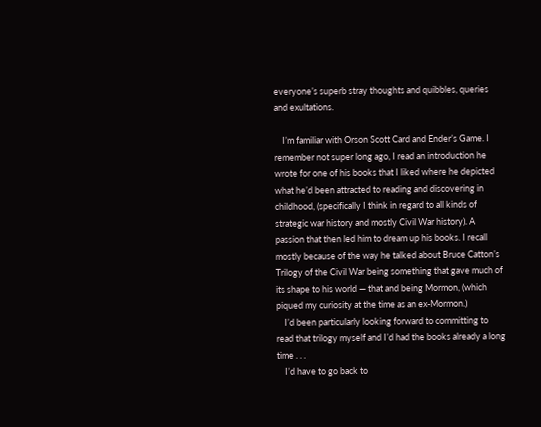everyone’s superb stray thoughts and quibbles, queries and exultations.

    I’m familiar with Orson Scott Card and Ender’s Game. I remember not super long ago, I read an introduction he wrote for one of his books that I liked where he depicted what he’d been attracted to reading and discovering in childhood, (specifically I think in regard to all kinds of strategic war history and mostly Civil War history). A passion that then led him to dream up his books. I recall mostly because of the way he talked about Bruce Catton’s Trilogy of the Civil War being something that gave much of its shape to his world — that and being Mormon, (which piqued my curiosity at the time as an ex-Mormon.)
    I’d been particularly looking forward to committing to read that trilogy myself and I’d had the books already a long time . . .
    I’d have to go back to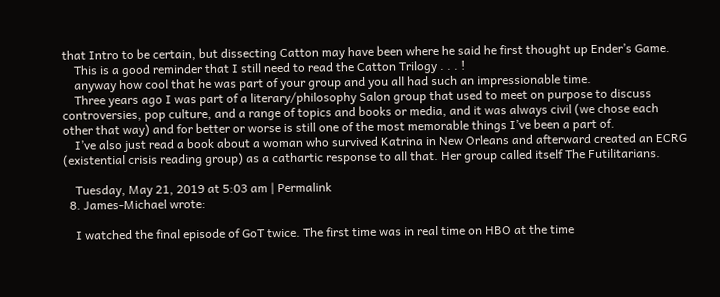that Intro to be certain, but dissecting Catton may have been where he said he first thought up Ender’s Game.
    This is a good reminder that I still need to read the Catton Trilogy . . . !
    anyway how cool that he was part of your group and you all had such an impressionable time.
    Three years ago I was part of a literary/philosophy Salon group that used to meet on purpose to discuss controversies, pop culture, and a range of topics and books or media, and it was always civil (we chose each other that way) and for better or worse is still one of the most memorable things I’ve been a part of.
    I’ve also just read a book about a woman who survived Katrina in New Orleans and afterward created an ECRG (existential crisis reading group) as a cathartic response to all that. Her group called itself The Futilitarians.

    Tuesday, May 21, 2019 at 5:03 am | Permalink
  8. James-Michael wrote:

    I watched the final episode of GoT twice. The first time was in real time on HBO at the time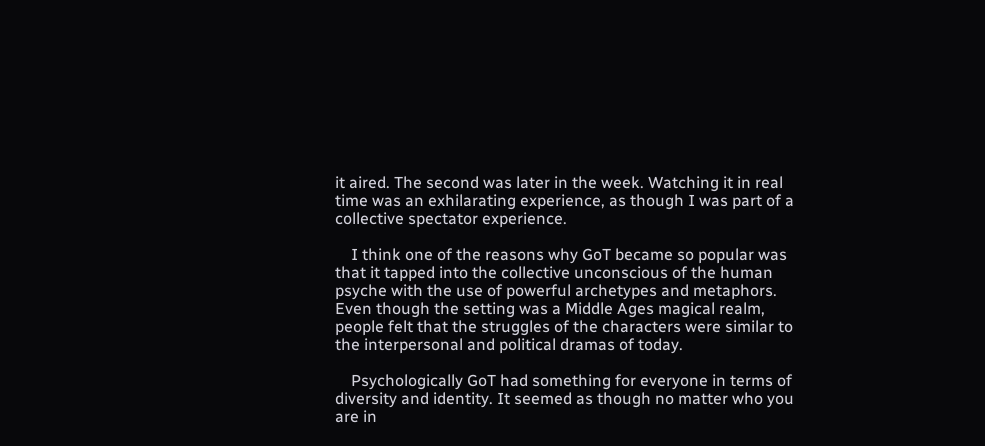it aired. The second was later in the week. Watching it in real time was an exhilarating experience, as though I was part of a collective spectator experience.

    I think one of the reasons why GoT became so popular was that it tapped into the collective unconscious of the human psyche with the use of powerful archetypes and metaphors. Even though the setting was a Middle Ages magical realm, people felt that the struggles of the characters were similar to the interpersonal and political dramas of today.

    Psychologically GoT had something for everyone in terms of diversity and identity. It seemed as though no matter who you are in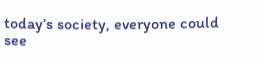today’s society, everyone could see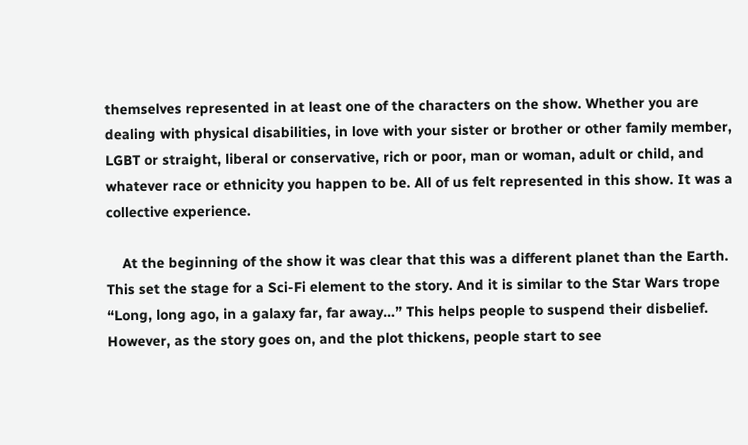themselves represented in at least one of the characters on the show. Whether you are dealing with physical disabilities, in love with your sister or brother or other family member, LGBT or straight, liberal or conservative, rich or poor, man or woman, adult or child, and whatever race or ethnicity you happen to be. All of us felt represented in this show. It was a collective experience.

    At the beginning of the show it was clear that this was a different planet than the Earth. This set the stage for a Sci-Fi element to the story. And it is similar to the Star Wars trope “Long, long ago, in a galaxy far, far away…” This helps people to suspend their disbelief. However, as the story goes on, and the plot thickens, people start to see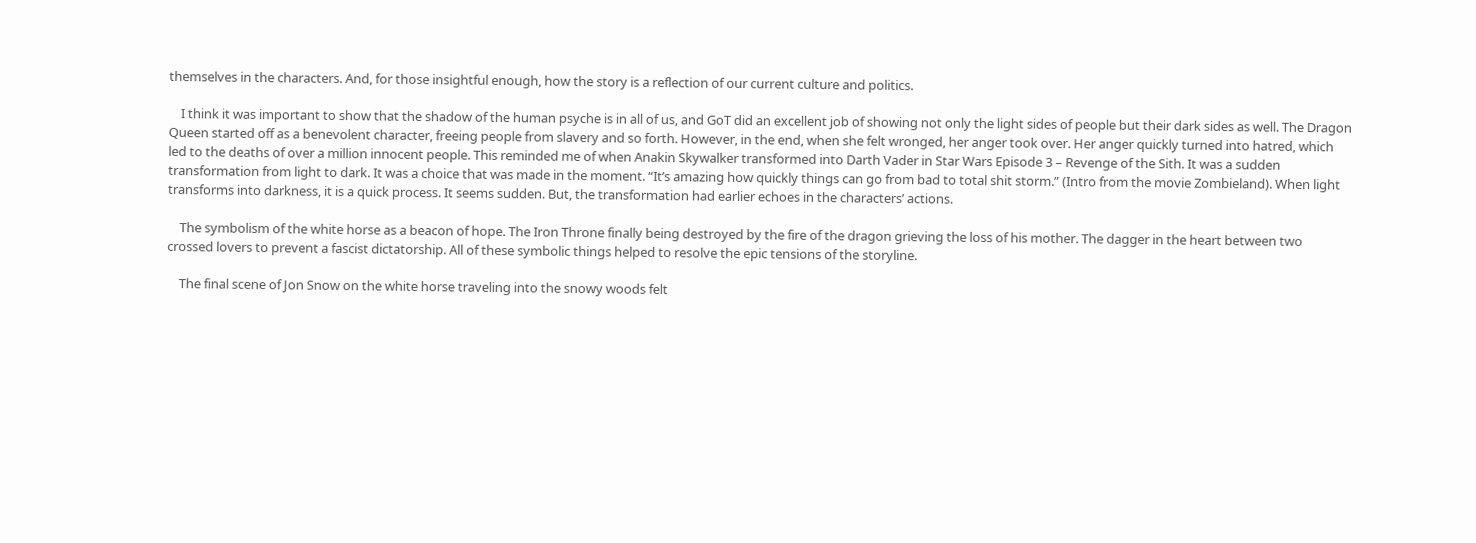themselves in the characters. And, for those insightful enough, how the story is a reflection of our current culture and politics.

    I think it was important to show that the shadow of the human psyche is in all of us, and GoT did an excellent job of showing not only the light sides of people but their dark sides as well. The Dragon Queen started off as a benevolent character, freeing people from slavery and so forth. However, in the end, when she felt wronged, her anger took over. Her anger quickly turned into hatred, which led to the deaths of over a million innocent people. This reminded me of when Anakin Skywalker transformed into Darth Vader in Star Wars Episode 3 – Revenge of the Sith. It was a sudden transformation from light to dark. It was a choice that was made in the moment. “It’s amazing how quickly things can go from bad to total shit storm.” (Intro from the movie Zombieland). When light transforms into darkness, it is a quick process. It seems sudden. But, the transformation had earlier echoes in the characters’ actions.

    The symbolism of the white horse as a beacon of hope. The Iron Throne finally being destroyed by the fire of the dragon grieving the loss of his mother. The dagger in the heart between two crossed lovers to prevent a fascist dictatorship. All of these symbolic things helped to resolve the epic tensions of the storyline.

    The final scene of Jon Snow on the white horse traveling into the snowy woods felt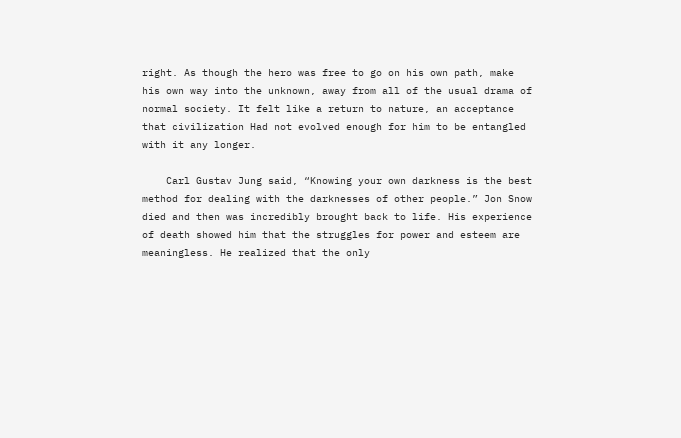right. As though the hero was free to go on his own path, make his own way into the unknown, away from all of the usual drama of normal society. It felt like a return to nature, an acceptance that civilization Had not evolved enough for him to be entangled with it any longer.

    Carl Gustav Jung said, “Knowing your own darkness is the best method for dealing with the darknesses of other people.” Jon Snow died and then was incredibly brought back to life. His experience of death showed him that the struggles for power and esteem are meaningless. He realized that the only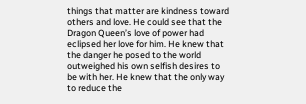things that matter are kindness toward others and love. He could see that the Dragon Queen’s love of power had eclipsed her love for him. He knew that the danger he posed to the world outweighed his own selfish desires to be with her. He knew that the only way to reduce the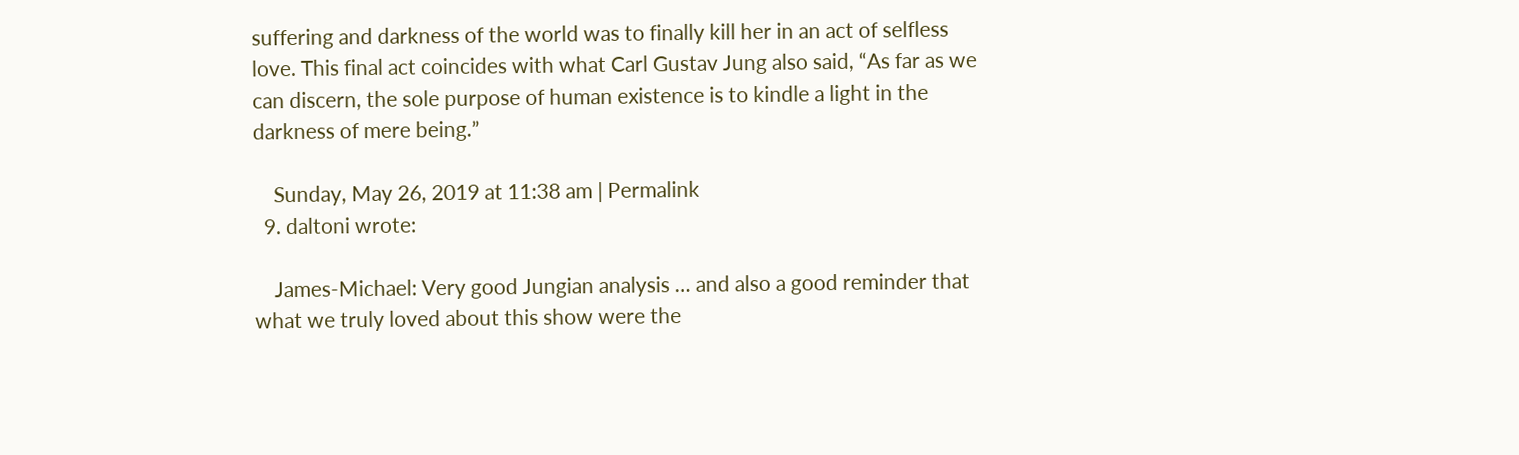suffering and darkness of the world was to finally kill her in an act of selfless love. This final act coincides with what Carl Gustav Jung also said, “As far as we can discern, the sole purpose of human existence is to kindle a light in the darkness of mere being.”

    Sunday, May 26, 2019 at 11:38 am | Permalink
  9. daltoni wrote:

    James-Michael: Very good Jungian analysis … and also a good reminder that what we truly loved about this show were the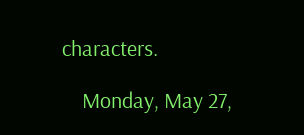characters.

    Monday, May 27,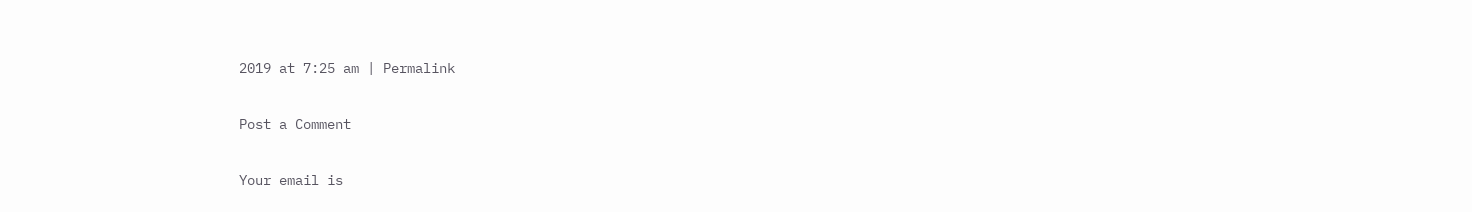2019 at 7:25 am | Permalink

Post a Comment

Your email is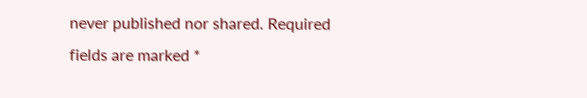never published nor shared. Required fields are marked *